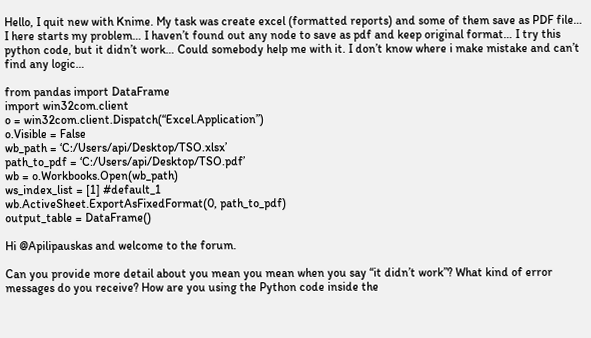Hello, I quit new with Knime. My task was create excel (formatted reports) and some of them save as PDF file… I here starts my problem… I haven’t found out any node to save as pdf and keep original format… I try this python code, but it didn’t work… Could somebody help me with it. I don’t know where i make mistake and can’t find any logic…

from pandas import DataFrame
import win32com.client
o = win32com.client.Dispatch(“Excel.Application”)
o.Visible = False
wb_path = ‘C:/Users/api/Desktop/TSO.xlsx’
path_to_pdf = ‘C:/Users/api/Desktop/TSO.pdf’
wb = o.Workbooks.Open(wb_path)
ws_index_list = [1] #default_1
wb.ActiveSheet.ExportAsFixedFormat(0, path_to_pdf)
output_table = DataFrame()

Hi @Apilipauskas and welcome to the forum.

Can you provide more detail about you mean you mean when you say “it didn’t work”? What kind of error messages do you receive? How are you using the Python code inside the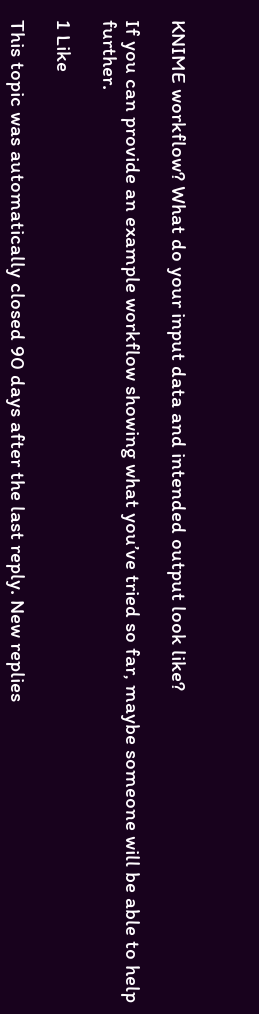KNIME workflow? What do your input data and intended output look like?

If you can provide an example workflow showing what you’ve tried so far, maybe someone will be able to help further.

1 Like

This topic was automatically closed 90 days after the last reply. New replies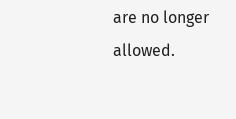are no longer allowed.